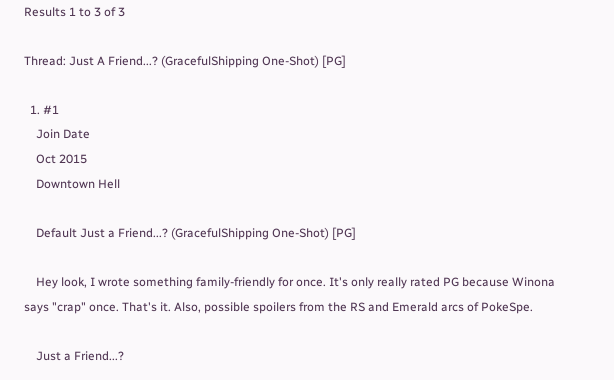Results 1 to 3 of 3

Thread: Just A Friend...? (GracefulShipping One-Shot) [PG]

  1. #1
    Join Date
    Oct 2015
    Downtown Hell

    Default Just a Friend...? (GracefulShipping One-Shot) [PG]

    Hey look, I wrote something family-friendly for once. It's only really rated PG because Winona says "crap" once. That's it. Also, possible spoilers from the RS and Emerald arcs of PokeSpe.

    Just a Friend...?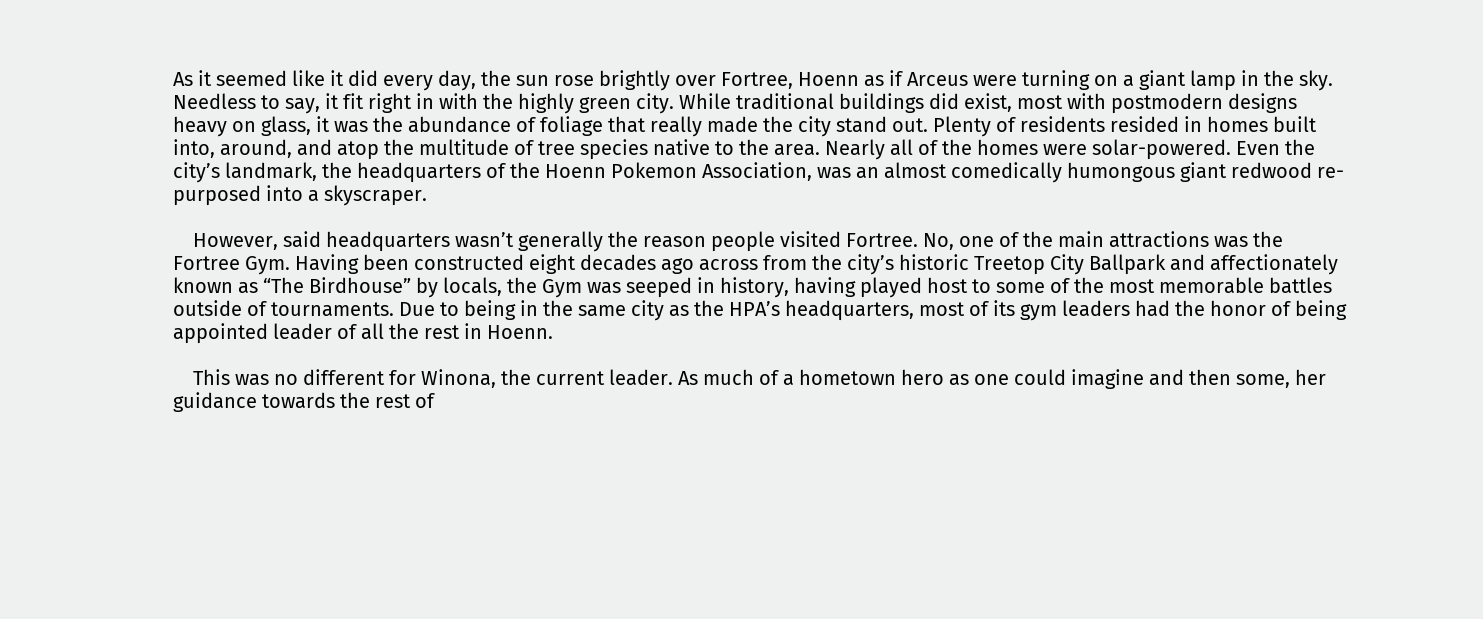As it seemed like it did every day, the sun rose brightly over Fortree, Hoenn as if Arceus were turning on a giant lamp in the sky. Needless to say, it fit right in with the highly green city. While traditional buildings did exist, most with postmodern designs heavy on glass, it was the abundance of foliage that really made the city stand out. Plenty of residents resided in homes built into, around, and atop the multitude of tree species native to the area. Nearly all of the homes were solar-powered. Even the city’s landmark, the headquarters of the Hoenn Pokemon Association, was an almost comedically humongous giant redwood re-purposed into a skyscraper.

    However, said headquarters wasn’t generally the reason people visited Fortree. No, one of the main attractions was the Fortree Gym. Having been constructed eight decades ago across from the city’s historic Treetop City Ballpark and affectionately known as “The Birdhouse” by locals, the Gym was seeped in history, having played host to some of the most memorable battles outside of tournaments. Due to being in the same city as the HPA’s headquarters, most of its gym leaders had the honor of being appointed leader of all the rest in Hoenn.

    This was no different for Winona, the current leader. As much of a hometown hero as one could imagine and then some, her guidance towards the rest of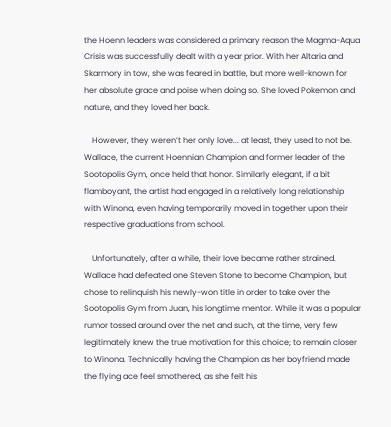the Hoenn leaders was considered a primary reason the Magma-Aqua Crisis was successfully dealt with a year prior. With her Altaria and Skarmory in tow, she was feared in battle, but more well-known for her absolute grace and poise when doing so. She loved Pokemon and nature, and they loved her back.

    However, they weren’t her only love... at least, they used to not be. Wallace, the current Hoennian Champion and former leader of the Sootopolis Gym, once held that honor. Similarly elegant, if a bit flamboyant, the artist had engaged in a relatively long relationship with Winona, even having temporarily moved in together upon their respective graduations from school.

    Unfortunately, after a while, their love became rather strained. Wallace had defeated one Steven Stone to become Champion, but chose to relinquish his newly-won title in order to take over the Sootopolis Gym from Juan, his longtime mentor. While it was a popular rumor tossed around over the net and such, at the time, very few legitimately knew the true motivation for this choice; to remain closer to Winona. Technically having the Champion as her boyfriend made the flying ace feel smothered, as she felt his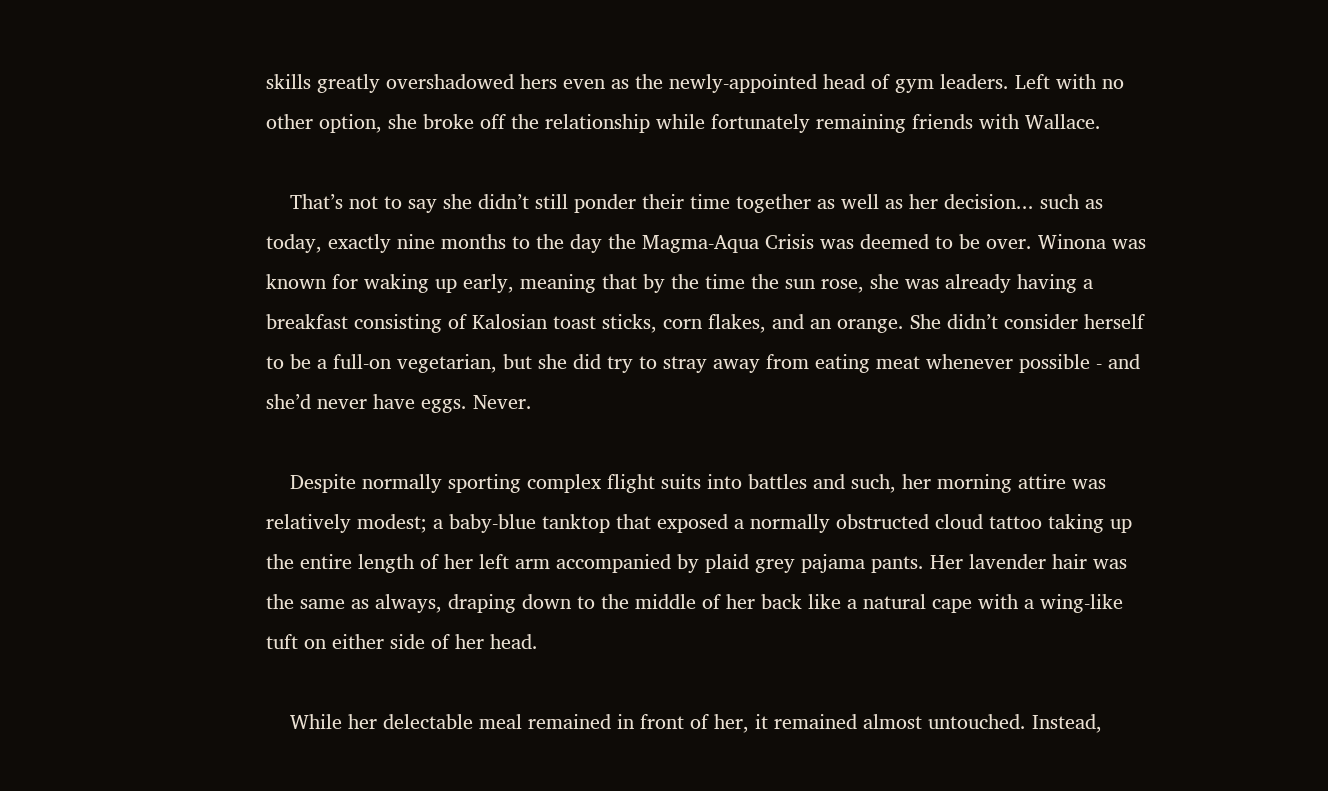skills greatly overshadowed hers even as the newly-appointed head of gym leaders. Left with no other option, she broke off the relationship while fortunately remaining friends with Wallace.

    That’s not to say she didn’t still ponder their time together as well as her decision... such as today, exactly nine months to the day the Magma-Aqua Crisis was deemed to be over. Winona was known for waking up early, meaning that by the time the sun rose, she was already having a breakfast consisting of Kalosian toast sticks, corn flakes, and an orange. She didn’t consider herself to be a full-on vegetarian, but she did try to stray away from eating meat whenever possible - and she’d never have eggs. Never.

    Despite normally sporting complex flight suits into battles and such, her morning attire was relatively modest; a baby-blue tanktop that exposed a normally obstructed cloud tattoo taking up the entire length of her left arm accompanied by plaid grey pajama pants. Her lavender hair was the same as always, draping down to the middle of her back like a natural cape with a wing-like tuft on either side of her head.

    While her delectable meal remained in front of her, it remained almost untouched. Instead,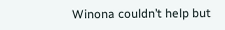Winona couldn’t help but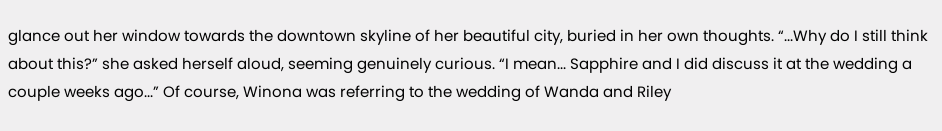glance out her window towards the downtown skyline of her beautiful city, buried in her own thoughts. “...Why do I still think about this?” she asked herself aloud, seeming genuinely curious. “I mean... Sapphire and I did discuss it at the wedding a couple weeks ago...” Of course, Winona was referring to the wedding of Wanda and Riley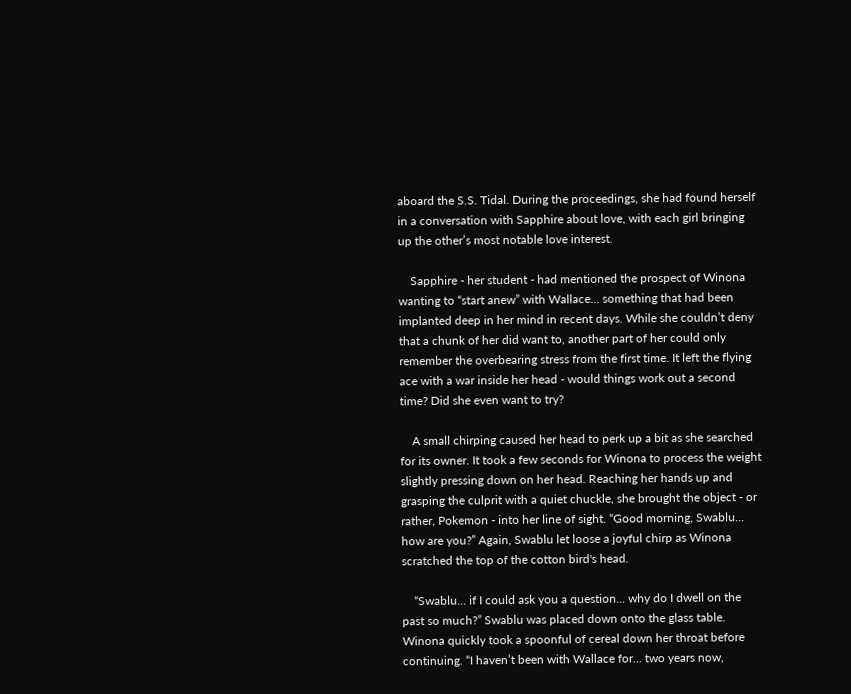aboard the S.S. Tidal. During the proceedings, she had found herself in a conversation with Sapphire about love, with each girl bringing up the other’s most notable love interest.

    Sapphire - her student - had mentioned the prospect of Winona wanting to “start anew” with Wallace... something that had been implanted deep in her mind in recent days. While she couldn’t deny that a chunk of her did want to, another part of her could only remember the overbearing stress from the first time. It left the flying ace with a war inside her head - would things work out a second time? Did she even want to try?

    A small chirping caused her head to perk up a bit as she searched for its owner. It took a few seconds for Winona to process the weight slightly pressing down on her head. Reaching her hands up and grasping the culprit with a quiet chuckle, she brought the object - or rather, Pokemon - into her line of sight. “Good morning, Swablu... how are you?” Again, Swablu let loose a joyful chirp as Winona scratched the top of the cotton bird's head.

    “Swablu... if I could ask you a question... why do I dwell on the past so much?” Swablu was placed down onto the glass table. Winona quickly took a spoonful of cereal down her throat before continuing. “I haven’t been with Wallace for... two years now,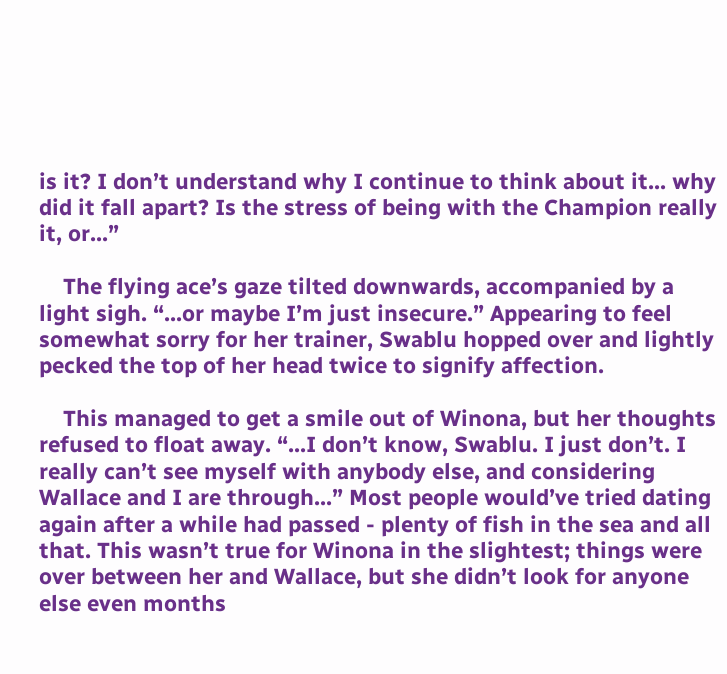is it? I don’t understand why I continue to think about it... why did it fall apart? Is the stress of being with the Champion really it, or...”

    The flying ace’s gaze tilted downwards, accompanied by a light sigh. “...or maybe I’m just insecure.” Appearing to feel somewhat sorry for her trainer, Swablu hopped over and lightly pecked the top of her head twice to signify affection.

    This managed to get a smile out of Winona, but her thoughts refused to float away. “...I don’t know, Swablu. I just don’t. I really can’t see myself with anybody else, and considering Wallace and I are through...” Most people would’ve tried dating again after a while had passed - plenty of fish in the sea and all that. This wasn’t true for Winona in the slightest; things were over between her and Wallace, but she didn’t look for anyone else even months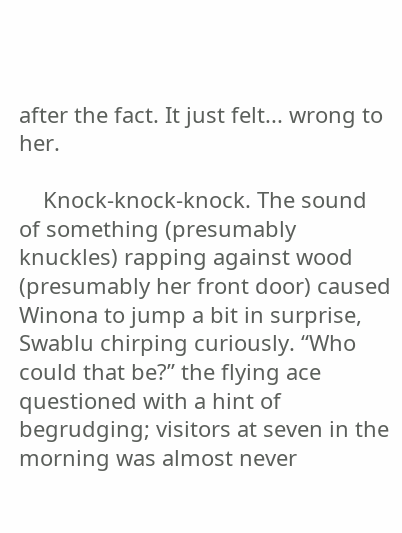after the fact. It just felt... wrong to her.

    Knock-knock-knock. The sound of something (presumably knuckles) rapping against wood (presumably her front door) caused Winona to jump a bit in surprise, Swablu chirping curiously. “Who could that be?” the flying ace questioned with a hint of begrudging; visitors at seven in the morning was almost never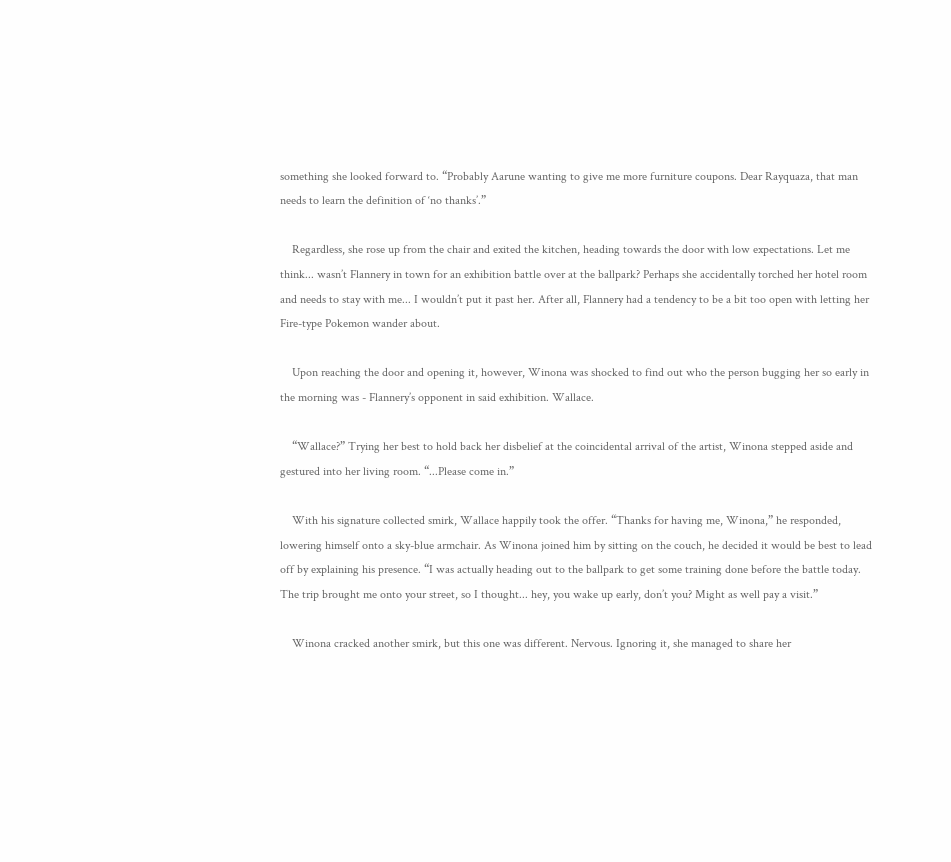something she looked forward to. “Probably Aarune wanting to give me more furniture coupons. Dear Rayquaza, that man needs to learn the definition of ‘no thanks’.”

    Regardless, she rose up from the chair and exited the kitchen, heading towards the door with low expectations. Let me think... wasn’t Flannery in town for an exhibition battle over at the ballpark? Perhaps she accidentally torched her hotel room and needs to stay with me... I wouldn’t put it past her. After all, Flannery had a tendency to be a bit too open with letting her Fire-type Pokemon wander about.

    Upon reaching the door and opening it, however, Winona was shocked to find out who the person bugging her so early in the morning was - Flannery’s opponent in said exhibition. Wallace.

    “Wallace?” Trying her best to hold back her disbelief at the coincidental arrival of the artist, Winona stepped aside and gestured into her living room. “...Please come in.”

    With his signature collected smirk, Wallace happily took the offer. “Thanks for having me, Winona,” he responded, lowering himself onto a sky-blue armchair. As Winona joined him by sitting on the couch, he decided it would be best to lead off by explaining his presence. “I was actually heading out to the ballpark to get some training done before the battle today. The trip brought me onto your street, so I thought... hey, you wake up early, don’t you? Might as well pay a visit.”

    Winona cracked another smirk, but this one was different. Nervous. Ignoring it, she managed to share her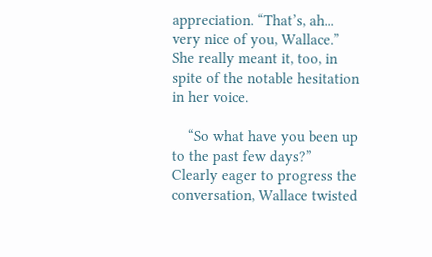appreciation. “That’s, ah... very nice of you, Wallace.” She really meant it, too, in spite of the notable hesitation in her voice.

    “So what have you been up to the past few days?” Clearly eager to progress the conversation, Wallace twisted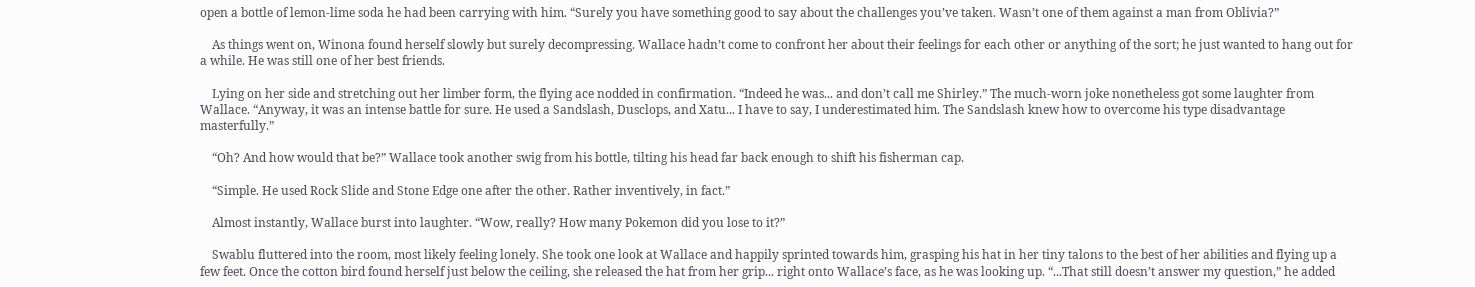open a bottle of lemon-lime soda he had been carrying with him. “Surely you have something good to say about the challenges you’ve taken. Wasn’t one of them against a man from Oblivia?”

    As things went on, Winona found herself slowly but surely decompressing. Wallace hadn’t come to confront her about their feelings for each other or anything of the sort; he just wanted to hang out for a while. He was still one of her best friends.

    Lying on her side and stretching out her limber form, the flying ace nodded in confirmation. “Indeed he was... and don’t call me Shirley.” The much-worn joke nonetheless got some laughter from Wallace. “Anyway, it was an intense battle for sure. He used a Sandslash, Dusclops, and Xatu... I have to say, I underestimated him. The Sandslash knew how to overcome his type disadvantage masterfully.”

    “Oh? And how would that be?” Wallace took another swig from his bottle, tilting his head far back enough to shift his fisherman cap.

    “Simple. He used Rock Slide and Stone Edge one after the other. Rather inventively, in fact.”

    Almost instantly, Wallace burst into laughter. “Wow, really? How many Pokemon did you lose to it?”

    Swablu fluttered into the room, most likely feeling lonely. She took one look at Wallace and happily sprinted towards him, grasping his hat in her tiny talons to the best of her abilities and flying up a few feet. Once the cotton bird found herself just below the ceiling, she released the hat from her grip... right onto Wallace’s face, as he was looking up. “...That still doesn’t answer my question,” he added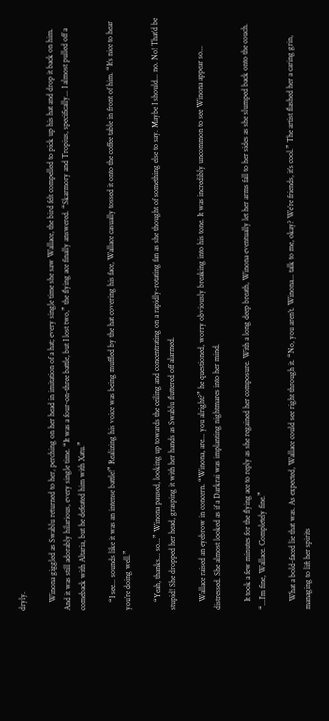dryly.

    Winona giggled as Swablu returned to her, perching on her head in imitation of a hat; every single time she saw Wallace, the bird felt compelled to pick up his hat and drop it back on him. And it was still adorably hilarious, every single time. “It was a four-on-three battle, but I lost two,” the flying ace finally answered. “Skarmory and Tropius, specifically... I almost pulled off a comeback with Altaria, but he defeated him with Xatu.”

    “I see... sounds like it was an intense battle!” Realizing his voice was being muffled by the hat covering his face, Wallace casually tossed it onto the coffee table in front of him. “It’s nice to hear you’re doing well.”

    “Yeah, thanks... so...” Winona paused, looking up towards the ceiling and concentrating on a rapidly-rotating fan as she thought of something else to say. Maybe I should... no. No! That’d be stupid! She dropped her head, grasping it with her hands as Swablu fluttered off alarmed.

    Wallace raised an eyebrow in concern. “Winona, are... you alright?” he questioned, worry obviously breaking into his tone. It was incredibly uncommon to see Winona appear so... distressed. She almost looked as if a Darkrai was implanting nightmares into her mind.

    It took a few minutes for the flying ace to reply as she regained her composure. With a long deep breath, Winona eventually let her arms fall to her sides as she slumped back onto the couch. “...I’m fine, Wallace. Completely fine.”

    What a bold-faced lie that was. As expected, Wallace could see right through it. “No, you aren’t. Winona... talk to me, okay? We’re friends, it’s cool.” The artist flashed her a caring grin, managing to lift her spirits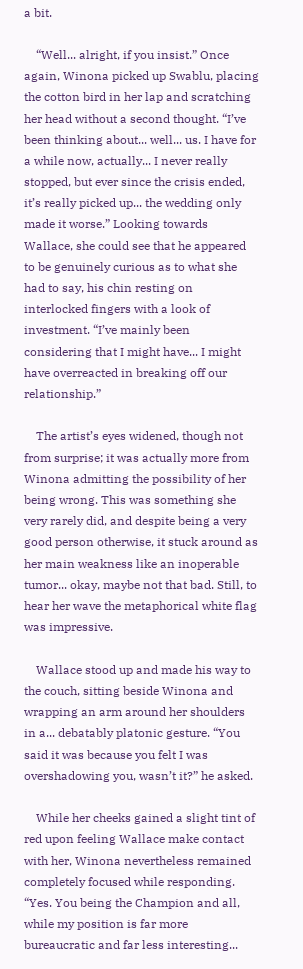a bit.

    “Well... alright, if you insist.” Once again, Winona picked up Swablu, placing the cotton bird in her lap and scratching her head without a second thought. “I’ve been thinking about... well... us. I have for a while now, actually... I never really stopped, but ever since the crisis ended, it’s really picked up... the wedding only made it worse.” Looking towards Wallace, she could see that he appeared to be genuinely curious as to what she had to say, his chin resting on interlocked fingers with a look of investment. “I’ve mainly been considering that I might have... I might have overreacted in breaking off our relationship.”

    The artist’s eyes widened, though not from surprise; it was actually more from Winona admitting the possibility of her being wrong. This was something she very rarely did, and despite being a very good person otherwise, it stuck around as her main weakness like an inoperable tumor... okay, maybe not that bad. Still, to hear her wave the metaphorical white flag was impressive.

    Wallace stood up and made his way to the couch, sitting beside Winona and wrapping an arm around her shoulders in a... debatably platonic gesture. “You said it was because you felt I was overshadowing you, wasn’t it?” he asked.

    While her cheeks gained a slight tint of red upon feeling Wallace make contact with her, Winona nevertheless remained completely focused while responding. “Yes. You being the Champion and all, while my position is far more bureaucratic and far less interesting...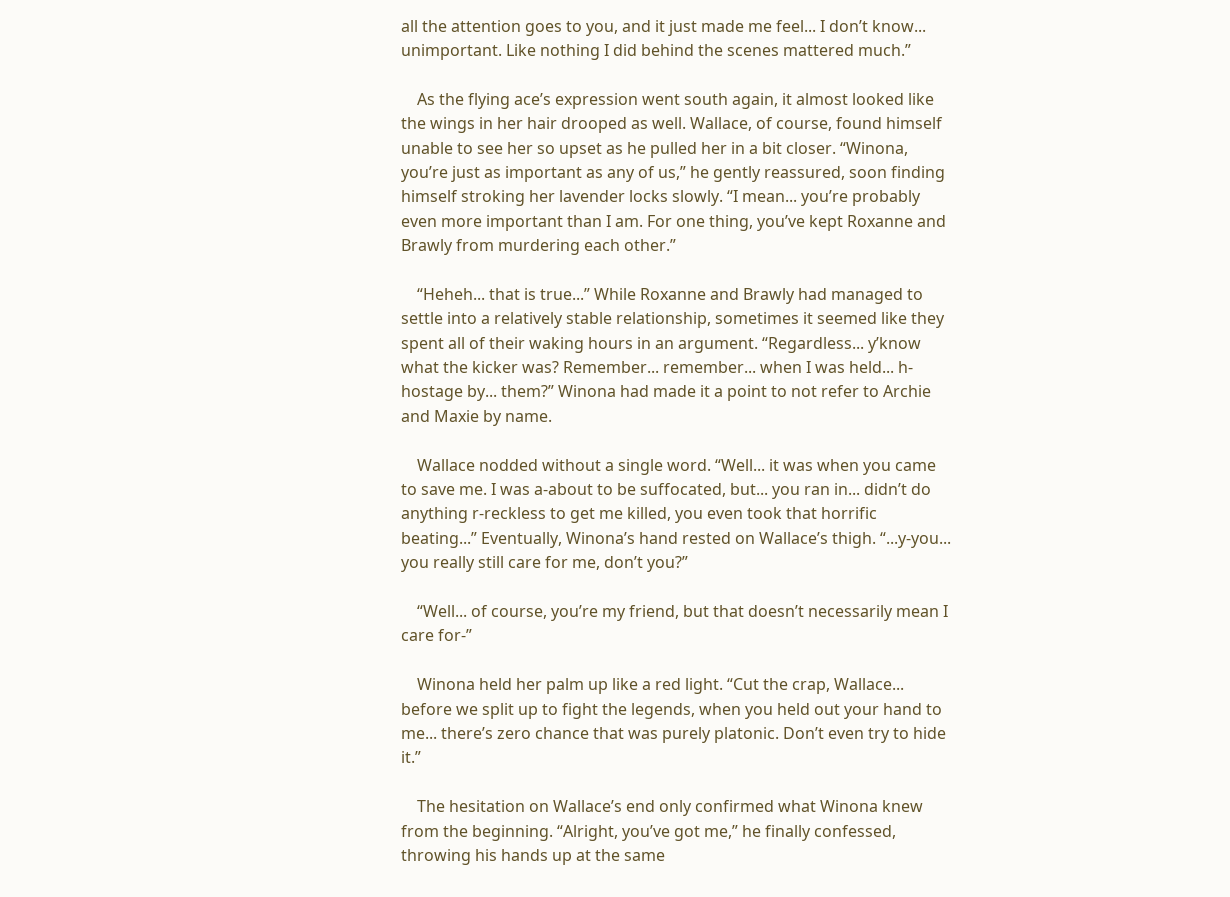all the attention goes to you, and it just made me feel... I don’t know... unimportant. Like nothing I did behind the scenes mattered much.”

    As the flying ace’s expression went south again, it almost looked like the wings in her hair drooped as well. Wallace, of course, found himself unable to see her so upset as he pulled her in a bit closer. “Winona, you’re just as important as any of us,” he gently reassured, soon finding himself stroking her lavender locks slowly. “I mean... you’re probably even more important than I am. For one thing, you’ve kept Roxanne and Brawly from murdering each other.”

    “Heheh... that is true...” While Roxanne and Brawly had managed to settle into a relatively stable relationship, sometimes it seemed like they spent all of their waking hours in an argument. “Regardless... y’know what the kicker was? Remember... remember... when I was held... h-hostage by... them?” Winona had made it a point to not refer to Archie and Maxie by name.

    Wallace nodded without a single word. “Well... it was when you came to save me. I was a-about to be suffocated, but... you ran in... didn’t do anything r-reckless to get me killed, you even took that horrific beating...” Eventually, Winona’s hand rested on Wallace’s thigh. “...y-you... you really still care for me, don’t you?”

    “Well... of course, you’re my friend, but that doesn’t necessarily mean I care for-”

    Winona held her palm up like a red light. “Cut the crap, Wallace... before we split up to fight the legends, when you held out your hand to me... there’s zero chance that was purely platonic. Don’t even try to hide it.”

    The hesitation on Wallace’s end only confirmed what Winona knew from the beginning. “Alright, you’ve got me,” he finally confessed, throwing his hands up at the same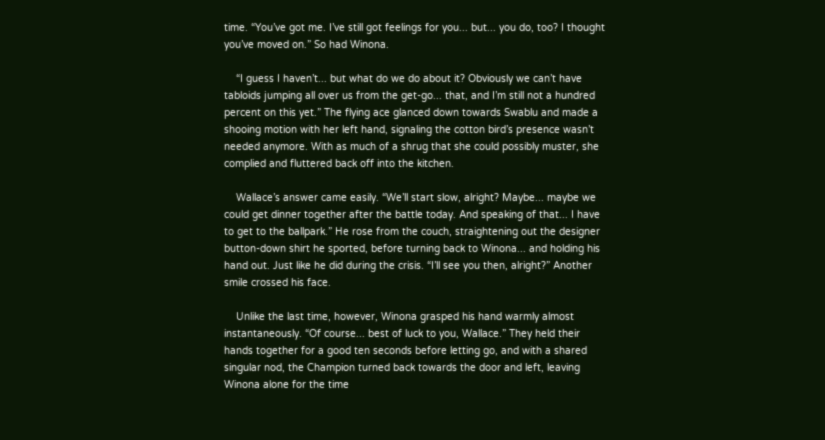time. “You’ve got me. I’ve still got feelings for you... but... you do, too? I thought you’ve moved on.” So had Winona.

    “I guess I haven’t... but what do we do about it? Obviously we can’t have tabloids jumping all over us from the get-go... that, and I’m still not a hundred percent on this yet.” The flying ace glanced down towards Swablu and made a shooing motion with her left hand, signaling the cotton bird’s presence wasn’t needed anymore. With as much of a shrug that she could possibly muster, she complied and fluttered back off into the kitchen.

    Wallace’s answer came easily. “We’ll start slow, alright? Maybe... maybe we could get dinner together after the battle today. And speaking of that... I have to get to the ballpark.” He rose from the couch, straightening out the designer button-down shirt he sported, before turning back to Winona... and holding his hand out. Just like he did during the crisis. “I’ll see you then, alright?” Another smile crossed his face.

    Unlike the last time, however, Winona grasped his hand warmly almost instantaneously. “Of course... best of luck to you, Wallace.” They held their hands together for a good ten seconds before letting go, and with a shared singular nod, the Champion turned back towards the door and left, leaving Winona alone for the time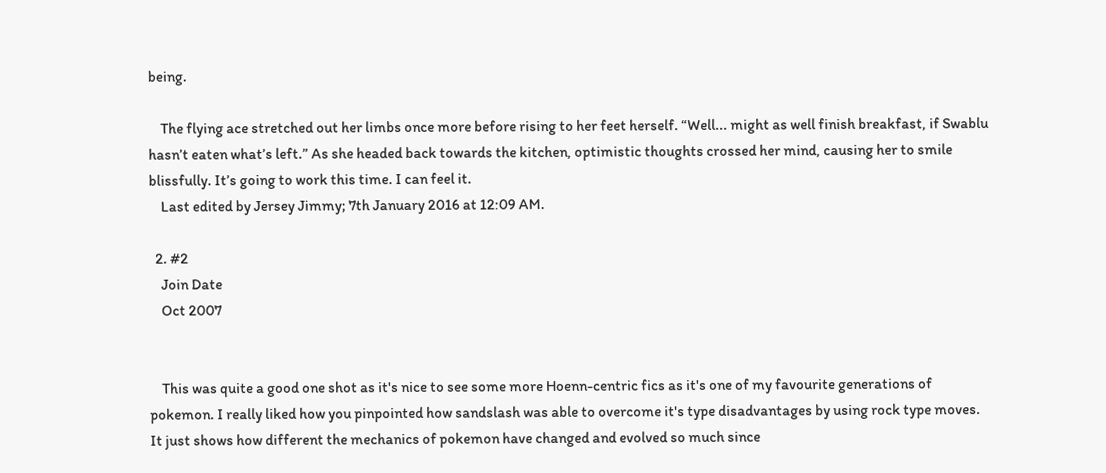being.

    The flying ace stretched out her limbs once more before rising to her feet herself. “Well... might as well finish breakfast, if Swablu hasn’t eaten what’s left.” As she headed back towards the kitchen, optimistic thoughts crossed her mind, causing her to smile blissfully. It’s going to work this time. I can feel it.
    Last edited by Jersey Jimmy; 7th January 2016 at 12:09 AM.

  2. #2
    Join Date
    Oct 2007


    This was quite a good one shot as it's nice to see some more Hoenn-centric fics as it's one of my favourite generations of pokemon. I really liked how you pinpointed how sandslash was able to overcome it's type disadvantages by using rock type moves. It just shows how different the mechanics of pokemon have changed and evolved so much since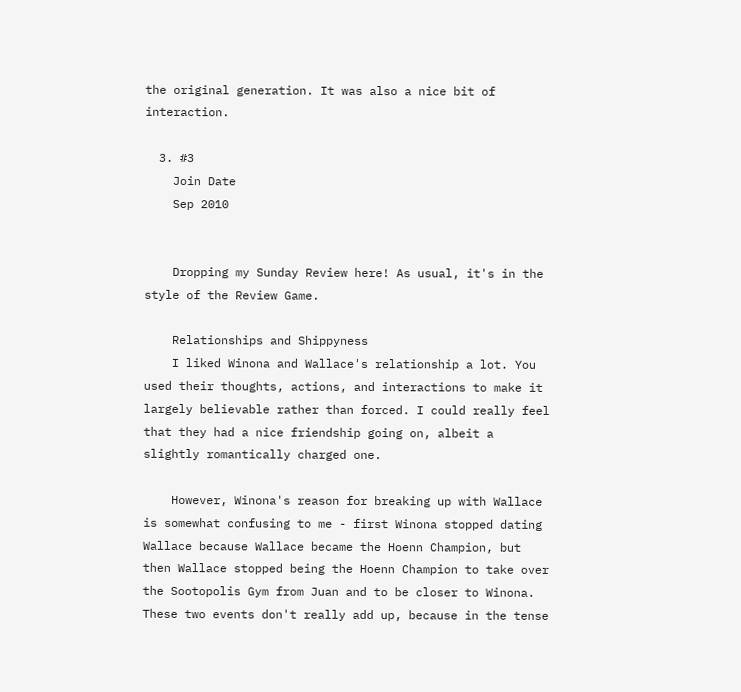the original generation. It was also a nice bit of interaction.

  3. #3
    Join Date
    Sep 2010


    Dropping my Sunday Review here! As usual, it's in the style of the Review Game.

    Relationships and Shippyness
    I liked Winona and Wallace's relationship a lot. You used their thoughts, actions, and interactions to make it largely believable rather than forced. I could really feel that they had a nice friendship going on, albeit a slightly romantically charged one.

    However, Winona's reason for breaking up with Wallace is somewhat confusing to me - first Winona stopped dating Wallace because Wallace became the Hoenn Champion, but then Wallace stopped being the Hoenn Champion to take over the Sootopolis Gym from Juan and to be closer to Winona. These two events don't really add up, because in the tense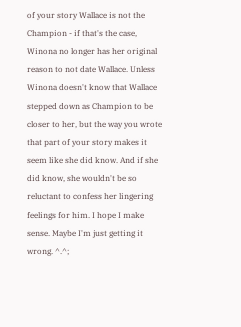of your story Wallace is not the Champion - if that's the case, Winona no longer has her original reason to not date Wallace. Unless Winona doesn't know that Wallace stepped down as Champion to be closer to her, but the way you wrote that part of your story makes it seem like she did know. And if she did know, she wouldn't be so reluctant to confess her lingering feelings for him. I hope I make sense. Maybe I'm just getting it wrong. ^.^;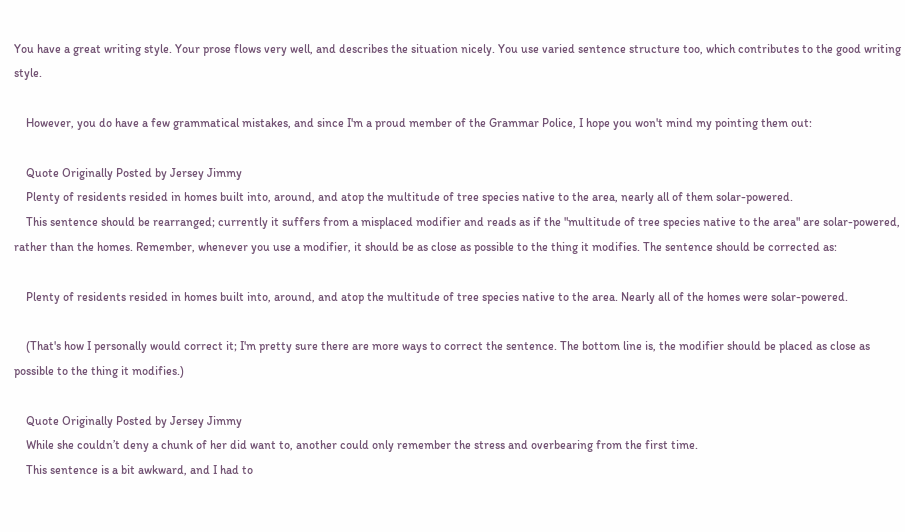You have a great writing style. Your prose flows very well, and describes the situation nicely. You use varied sentence structure too, which contributes to the good writing style.

    However, you do have a few grammatical mistakes, and since I'm a proud member of the Grammar Police, I hope you won't mind my pointing them out:

    Quote Originally Posted by Jersey Jimmy
    Plenty of residents resided in homes built into, around, and atop the multitude of tree species native to the area, nearly all of them solar-powered.
    This sentence should be rearranged; currently it suffers from a misplaced modifier and reads as if the "multitude of tree species native to the area" are solar-powered, rather than the homes. Remember, whenever you use a modifier, it should be as close as possible to the thing it modifies. The sentence should be corrected as:

    Plenty of residents resided in homes built into, around, and atop the multitude of tree species native to the area. Nearly all of the homes were solar-powered.

    (That's how I personally would correct it; I'm pretty sure there are more ways to correct the sentence. The bottom line is, the modifier should be placed as close as possible to the thing it modifies.)

    Quote Originally Posted by Jersey Jimmy
    While she couldn’t deny a chunk of her did want to, another could only remember the stress and overbearing from the first time.
    This sentence is a bit awkward, and I had to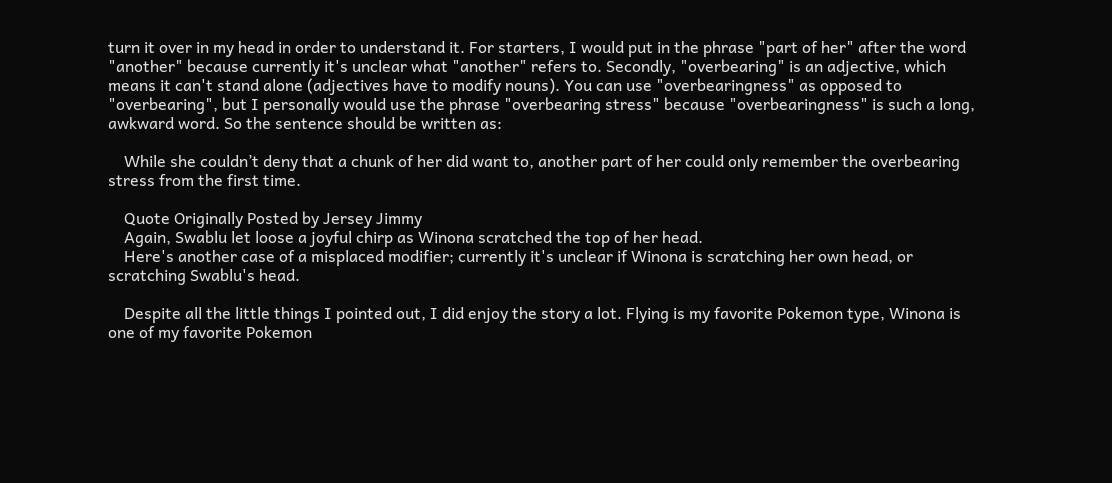turn it over in my head in order to understand it. For starters, I would put in the phrase "part of her" after the word "another" because currently it's unclear what "another" refers to. Secondly, "overbearing" is an adjective, which means it can't stand alone (adjectives have to modify nouns). You can use "overbearingness" as opposed to "overbearing", but I personally would use the phrase "overbearing stress" because "overbearingness" is such a long, awkward word. So the sentence should be written as:

    While she couldn’t deny that a chunk of her did want to, another part of her could only remember the overbearing stress from the first time.

    Quote Originally Posted by Jersey Jimmy
    Again, Swablu let loose a joyful chirp as Winona scratched the top of her head.
    Here's another case of a misplaced modifier; currently it's unclear if Winona is scratching her own head, or scratching Swablu's head.

    Despite all the little things I pointed out, I did enjoy the story a lot. Flying is my favorite Pokemon type, Winona is one of my favorite Pokemon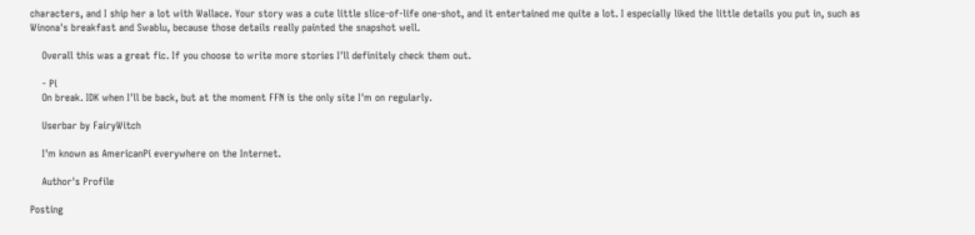characters, and I ship her a lot with Wallace. Your story was a cute little slice-of-life one-shot, and it entertained me quite a lot. I especially liked the little details you put in, such as Winona's breakfast and Swablu, because those details really painted the snapshot well.

    Overall this was a great fic. If you choose to write more stories I'll definitely check them out.

    - Pi
    On break. IDK when I'll be back, but at the moment FFN is the only site I'm on regularly.

    Userbar by FairyWitch

    I'm known as AmericanPi everywhere on the Internet.

    Author's Profile

Posting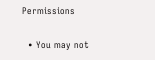Permissions

  • You may not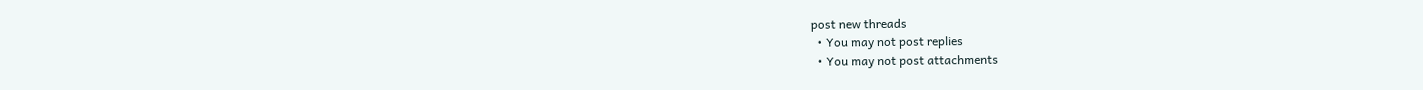post new threads
  • You may not post replies
  • You may not post attachments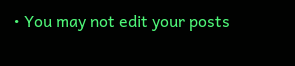• You may not edit your posts